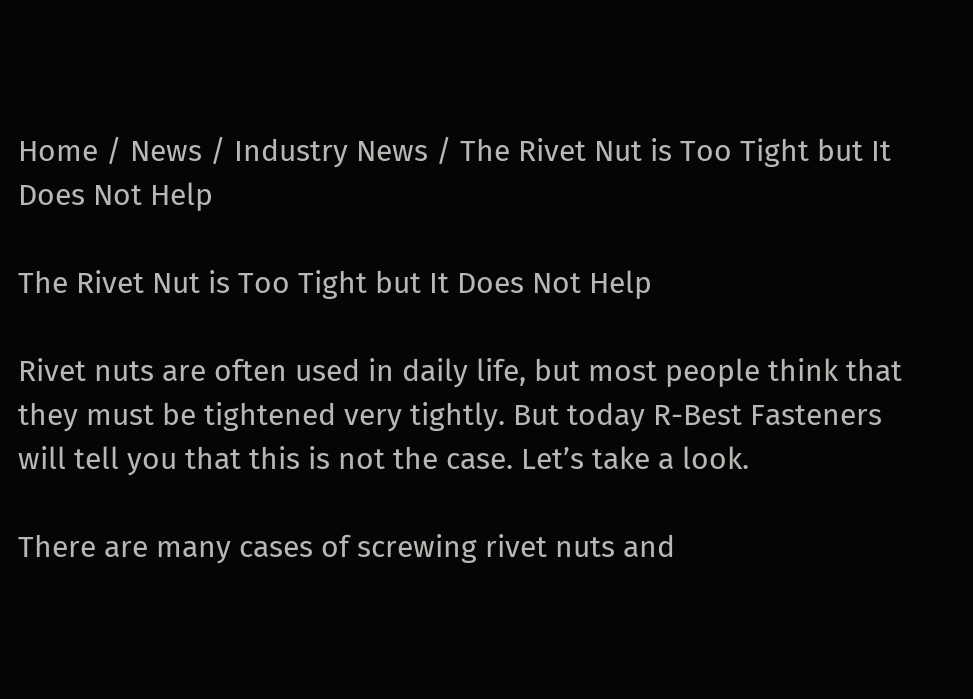Home / News / Industry News / The Rivet Nut is Too Tight but It Does Not Help

The Rivet Nut is Too Tight but It Does Not Help

Rivet nuts are often used in daily life, but most people think that they must be tightened very tightly. But today R-Best Fasteners will tell you that this is not the case. Let’s take a look.

There are many cases of screwing rivet nuts and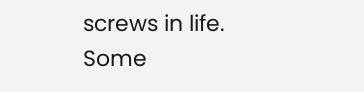screws in life. Some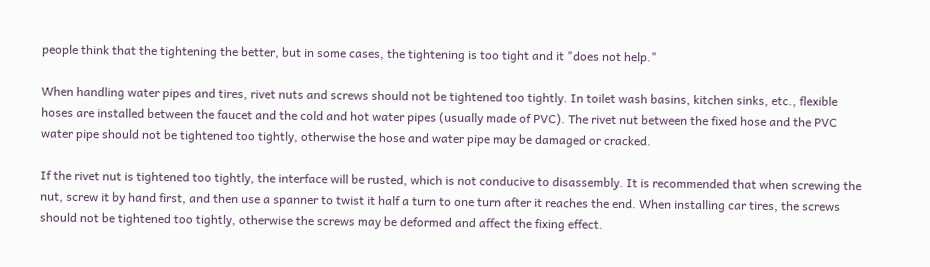people think that the tightening the better, but in some cases, the tightening is too tight and it "does not help."

When handling water pipes and tires, rivet nuts and screws should not be tightened too tightly. In toilet wash basins, kitchen sinks, etc., flexible hoses are installed between the faucet and the cold and hot water pipes (usually made of PVC). The rivet nut between the fixed hose and the PVC water pipe should not be tightened too tightly, otherwise the hose and water pipe may be damaged or cracked.

If the rivet nut is tightened too tightly, the interface will be rusted, which is not conducive to disassembly. It is recommended that when screwing the nut, screw it by hand first, and then use a spanner to twist it half a turn to one turn after it reaches the end. When installing car tires, the screws should not be tightened too tightly, otherwise the screws may be deformed and affect the fixing effect.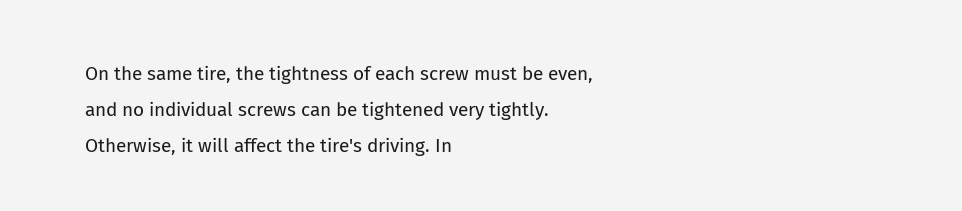On the same tire, the tightness of each screw must be even, and no individual screws can be tightened very tightly. Otherwise, it will affect the tire's driving. In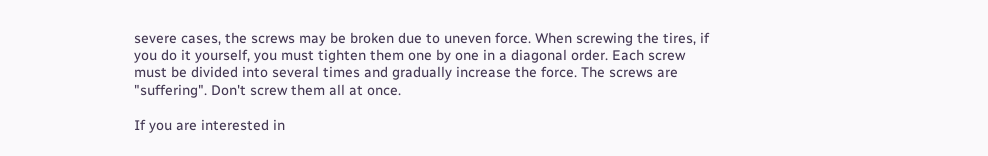severe cases, the screws may be broken due to uneven force. When screwing the tires, if you do it yourself, you must tighten them one by one in a diagonal order. Each screw must be divided into several times and gradually increase the force. The screws are "suffering". Don't screw them all at once.

If you are interested in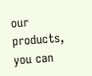our products, you can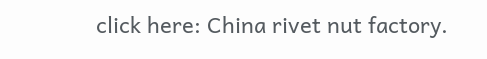click here: China rivet nut factory.